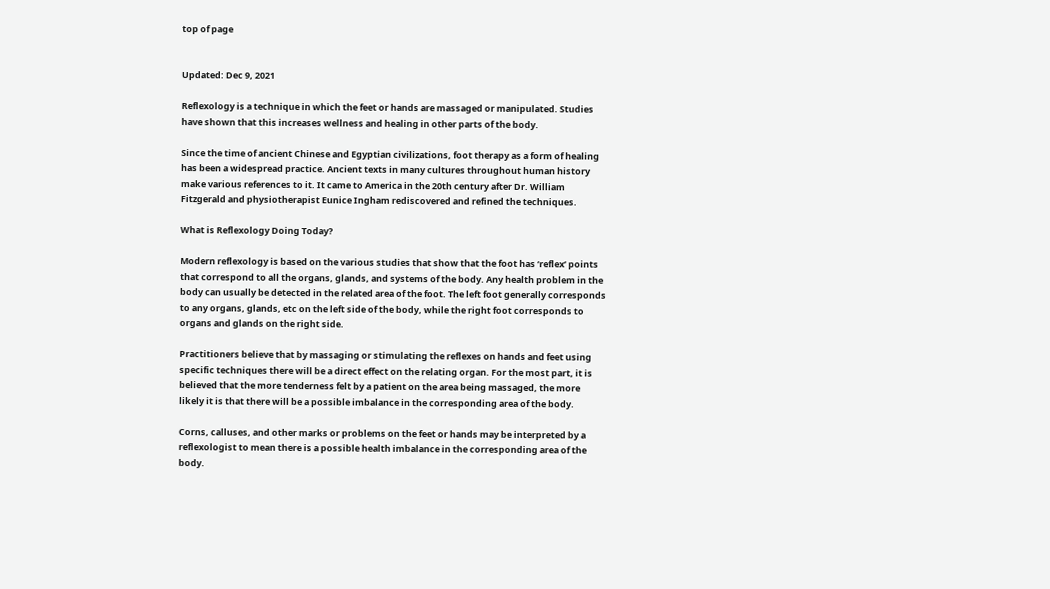top of page


Updated: Dec 9, 2021

Reflexology is a technique in which the feet or hands are massaged or manipulated. Studies have shown that this increases wellness and healing in other parts of the body.

Since the time of ancient Chinese and Egyptian civilizations, foot therapy as a form of healing has been a widespread practice. Ancient texts in many cultures throughout human history make various references to it. It came to America in the 20th century after Dr. William Fitzgerald and physiotherapist Eunice Ingham rediscovered and refined the techniques.

What is Reflexology Doing Today?

Modern reflexology is based on the various studies that show that the foot has ‘reflex’ points that correspond to all the organs, glands, and systems of the body. Any health problem in the body can usually be detected in the related area of the foot. The left foot generally corresponds to any organs, glands, etc on the left side of the body, while the right foot corresponds to organs and glands on the right side.

Practitioners believe that by massaging or stimulating the reflexes on hands and feet using specific techniques there will be a direct effect on the relating organ. For the most part, it is believed that the more tenderness felt by a patient on the area being massaged, the more likely it is that there will be a possible imbalance in the corresponding area of the body.

Corns, calluses, and other marks or problems on the feet or hands may be interpreted by a reflexologist to mean there is a possible health imbalance in the corresponding area of the body.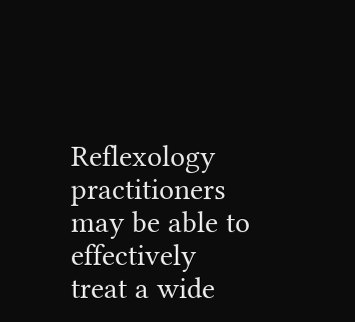Reflexology practitioners may be able to effectively treat a wide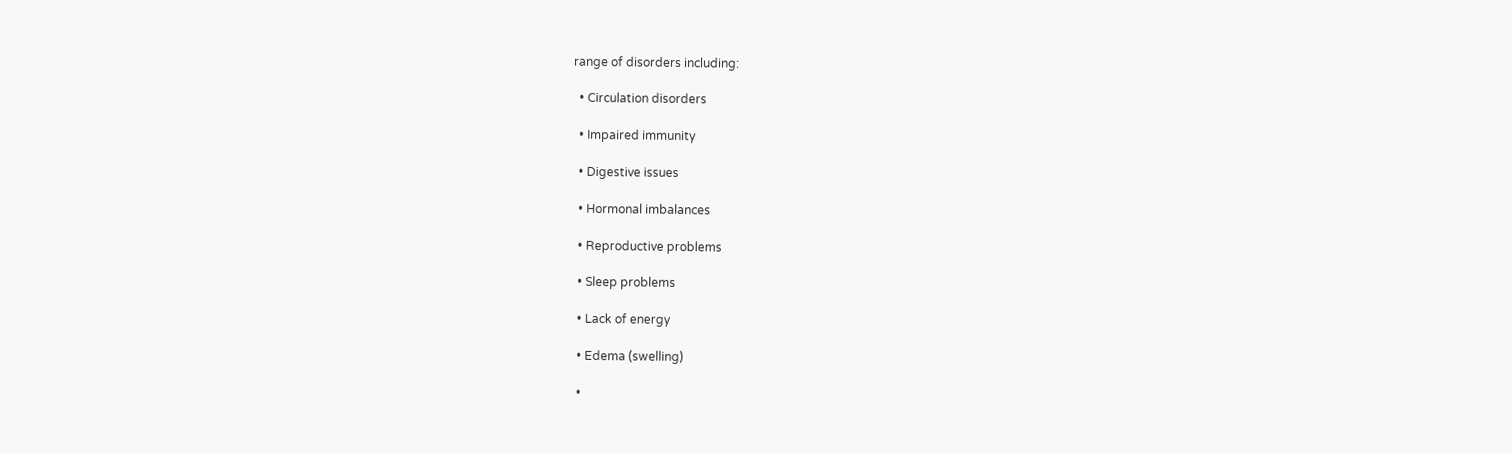range of disorders including:

  • Circulation disorders

  • Impaired immunity

  • Digestive issues

  • Hormonal imbalances

  • Reproductive problems

  • Sleep problems

  • Lack of energy

  • Edema (swelling)

  •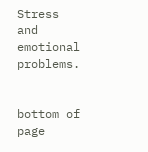Stress and emotional problems.


bottom of page